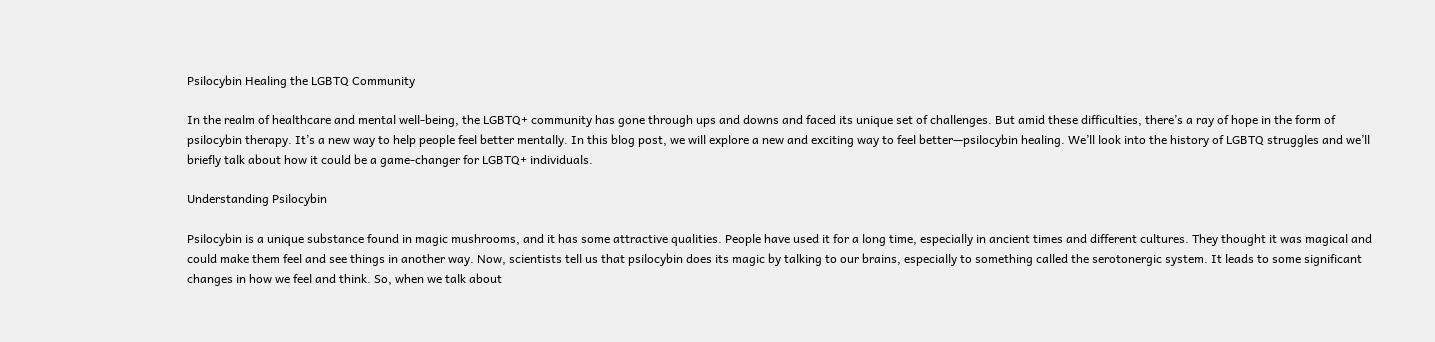Psilocybin Healing the LGBTQ Community

In the realm of healthcare and mental well-being, the LGBTQ+ community has gone through ups and downs and faced its unique set of challenges. But amid these difficulties, there’s a ray of hope in the form of psilocybin therapy. It’s a new way to help people feel better mentally. In this blog post, we will explore a new and exciting way to feel better—psilocybin healing. We’ll look into the history of LGBTQ struggles and we’ll briefly talk about how it could be a game-changer for LGBTQ+ individuals.

Understanding Psilocybin

Psilocybin is a unique substance found in magic mushrooms, and it has some attractive qualities. People have used it for a long time, especially in ancient times and different cultures. They thought it was magical and could make them feel and see things in another way. Now, scientists tell us that psilocybin does its magic by talking to our brains, especially to something called the serotonergic system. It leads to some significant changes in how we feel and think. So, when we talk about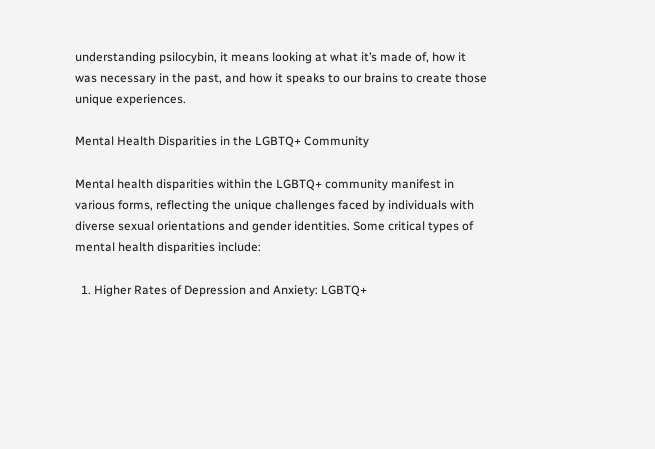understanding psilocybin, it means looking at what it’s made of, how it was necessary in the past, and how it speaks to our brains to create those unique experiences.

Mental Health Disparities in the LGBTQ+ Community

Mental health disparities within the LGBTQ+ community manifest in various forms, reflecting the unique challenges faced by individuals with diverse sexual orientations and gender identities. Some critical types of mental health disparities include:

  1. Higher Rates of Depression and Anxiety: LGBTQ+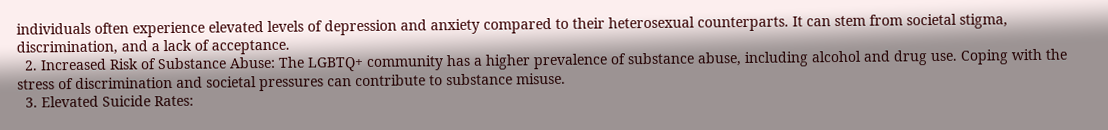individuals often experience elevated levels of depression and anxiety compared to their heterosexual counterparts. It can stem from societal stigma, discrimination, and a lack of acceptance.
  2. Increased Risk of Substance Abuse: The LGBTQ+ community has a higher prevalence of substance abuse, including alcohol and drug use. Coping with the stress of discrimination and societal pressures can contribute to substance misuse.
  3. Elevated Suicide Rates: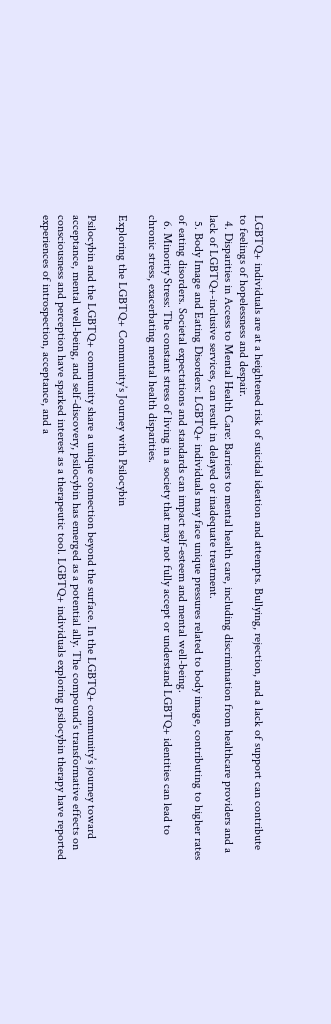LGBTQ+ individuals are at a heightened risk of suicidal ideation and attempts. Bullying, rejection, and a lack of support can contribute to feelings of hopelessness and despair.
  4. Disparities in Access to Mental Health Care: Barriers to mental health care, including discrimination from healthcare providers and a lack of LGBTQ+-inclusive services, can result in delayed or inadequate treatment.
  5. Body Image and Eating Disorders: LGBTQ+ individuals may face unique pressures related to body image, contributing to higher rates of eating disorders. Societal expectations and standards can impact self-esteem and mental well-being.
  6. Minority Stress: The constant stress of living in a society that may not fully accept or understand LGBTQ+ identities can lead to chronic stress, exacerbating mental health disparities.

Exploring the LGBTQ+ Community’s Journey with Psilocybin

Psilocybin and the LGBTQ+ community share a unique connection beyond the surface. In the LGBTQ+ community’s journey toward acceptance, mental well-being, and self-discovery, psilocybin has emerged as a potential ally. The compound’s transformative effects on consciousness and perception have sparked interest as a therapeutic tool. LGBTQ+ individuals exploring psilocybin therapy have reported experiences of introspection, acceptance, and a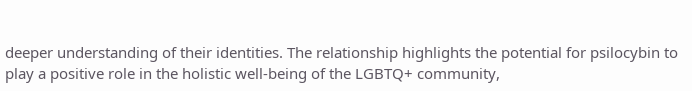deeper understanding of their identities. The relationship highlights the potential for psilocybin to play a positive role in the holistic well-being of the LGBTQ+ community,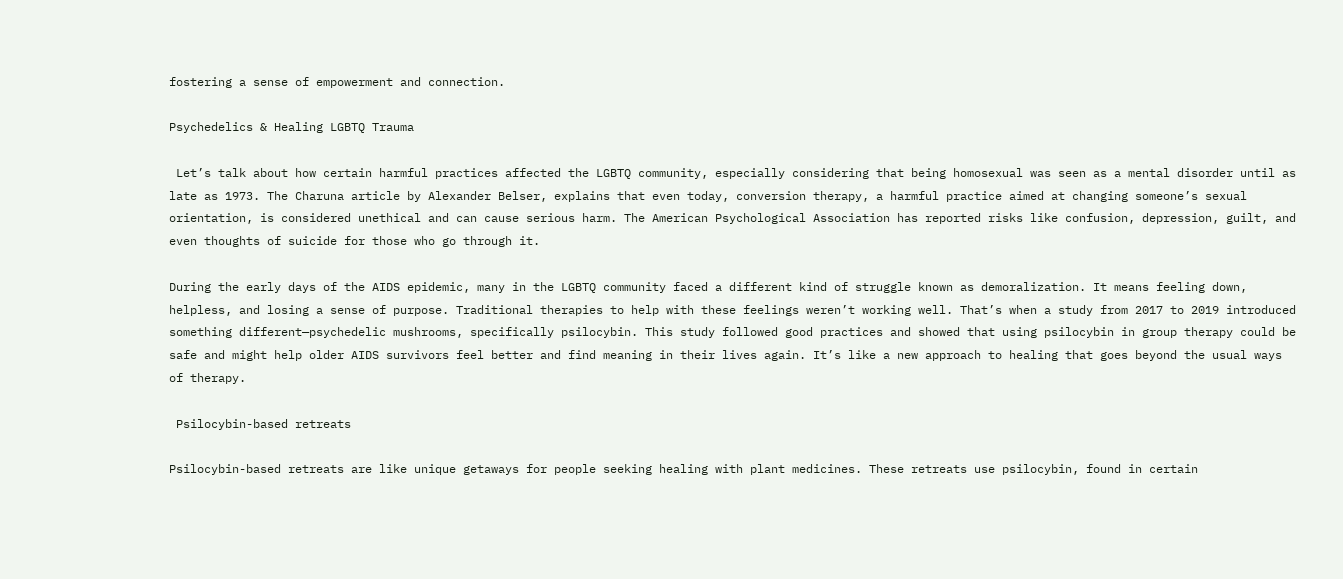fostering a sense of empowerment and connection.

Psychedelics & Healing LGBTQ Trauma

 Let’s talk about how certain harmful practices affected the LGBTQ community, especially considering that being homosexual was seen as a mental disorder until as late as 1973. The Charuna article by Alexander Belser, explains that even today, conversion therapy, a harmful practice aimed at changing someone’s sexual orientation, is considered unethical and can cause serious harm. The American Psychological Association has reported risks like confusion, depression, guilt, and even thoughts of suicide for those who go through it.

During the early days of the AIDS epidemic, many in the LGBTQ community faced a different kind of struggle known as demoralization. It means feeling down, helpless, and losing a sense of purpose. Traditional therapies to help with these feelings weren’t working well. That’s when a study from 2017 to 2019 introduced something different—psychedelic mushrooms, specifically psilocybin. This study followed good practices and showed that using psilocybin in group therapy could be safe and might help older AIDS survivors feel better and find meaning in their lives again. It’s like a new approach to healing that goes beyond the usual ways of therapy.

 Psilocybin-based retreats

Psilocybin-based retreats are like unique getaways for people seeking healing with plant medicines. These retreats use psilocybin, found in certain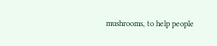mushrooms, to help people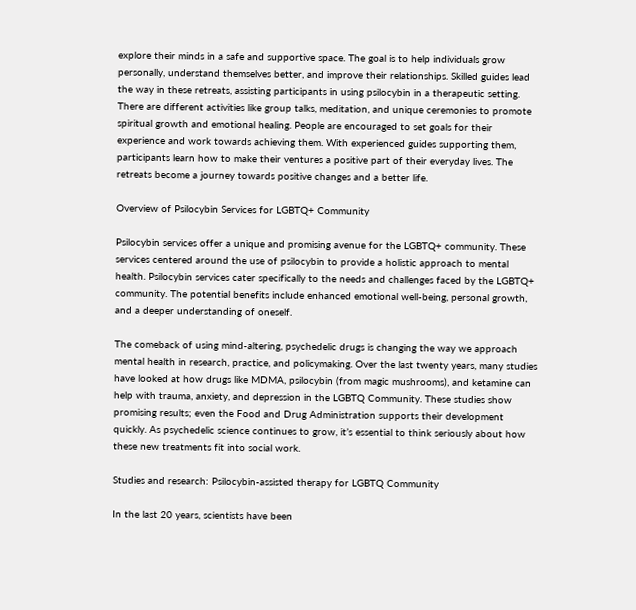explore their minds in a safe and supportive space. The goal is to help individuals grow personally, understand themselves better, and improve their relationships. Skilled guides lead the way in these retreats, assisting participants in using psilocybin in a therapeutic setting. There are different activities like group talks, meditation, and unique ceremonies to promote spiritual growth and emotional healing. People are encouraged to set goals for their experience and work towards achieving them. With experienced guides supporting them, participants learn how to make their ventures a positive part of their everyday lives. The retreats become a journey towards positive changes and a better life.

Overview of Psilocybin Services for LGBTQ+ Community

Psilocybin services offer a unique and promising avenue for the LGBTQ+ community. These services centered around the use of psilocybin to provide a holistic approach to mental health. Psilocybin services cater specifically to the needs and challenges faced by the LGBTQ+ community. The potential benefits include enhanced emotional well-being, personal growth, and a deeper understanding of oneself.

The comeback of using mind-altering, psychedelic drugs is changing the way we approach mental health in research, practice, and policymaking. Over the last twenty years, many studies have looked at how drugs like MDMA, psilocybin (from magic mushrooms), and ketamine can help with trauma, anxiety, and depression in the LGBTQ Community. These studies show promising results; even the Food and Drug Administration supports their development quickly. As psychedelic science continues to grow, it’s essential to think seriously about how these new treatments fit into social work.

Studies and research: Psilocybin-assisted therapy for LGBTQ Community

In the last 20 years, scientists have been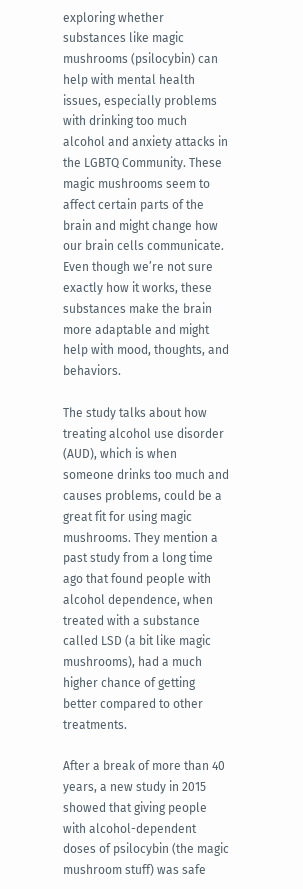exploring whether substances like magic mushrooms (psilocybin) can help with mental health issues, especially problems with drinking too much alcohol and anxiety attacks in the LGBTQ Community. These magic mushrooms seem to affect certain parts of the brain and might change how our brain cells communicate. Even though we’re not sure exactly how it works, these substances make the brain more adaptable and might help with mood, thoughts, and behaviors.

The study talks about how treating alcohol use disorder (AUD), which is when someone drinks too much and causes problems, could be a great fit for using magic mushrooms. They mention a past study from a long time ago that found people with alcohol dependence, when treated with a substance called LSD (a bit like magic mushrooms), had a much higher chance of getting better compared to other treatments.

After a break of more than 40 years, a new study in 2015 showed that giving people with alcohol-dependent doses of psilocybin (the magic mushroom stuff) was safe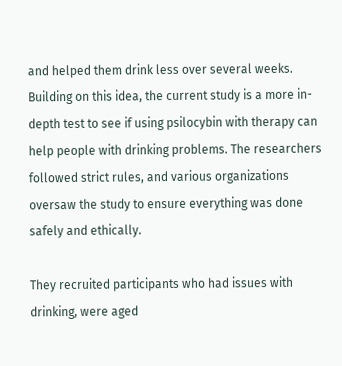and helped them drink less over several weeks. Building on this idea, the current study is a more in-depth test to see if using psilocybin with therapy can help people with drinking problems. The researchers followed strict rules, and various organizations oversaw the study to ensure everything was done safely and ethically.

They recruited participants who had issues with drinking, were aged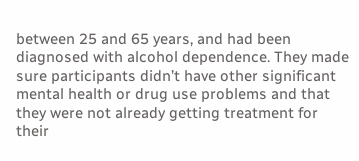between 25 and 65 years, and had been diagnosed with alcohol dependence. They made sure participants didn’t have other significant mental health or drug use problems and that they were not already getting treatment for their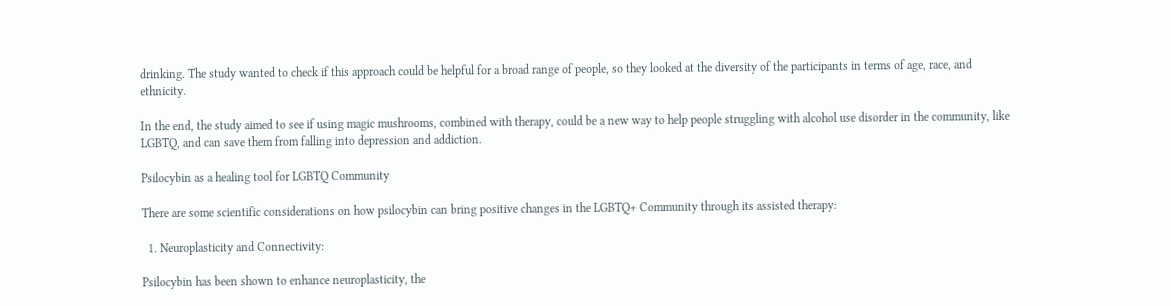drinking. The study wanted to check if this approach could be helpful for a broad range of people, so they looked at the diversity of the participants in terms of age, race, and ethnicity.

In the end, the study aimed to see if using magic mushrooms, combined with therapy, could be a new way to help people struggling with alcohol use disorder in the community, like LGBTQ, and can save them from falling into depression and addiction.

Psilocybin as a healing tool for LGBTQ Community

There are some scientific considerations on how psilocybin can bring positive changes in the LGBTQ+ Community through its assisted therapy:

  1. Neuroplasticity and Connectivity:

Psilocybin has been shown to enhance neuroplasticity, the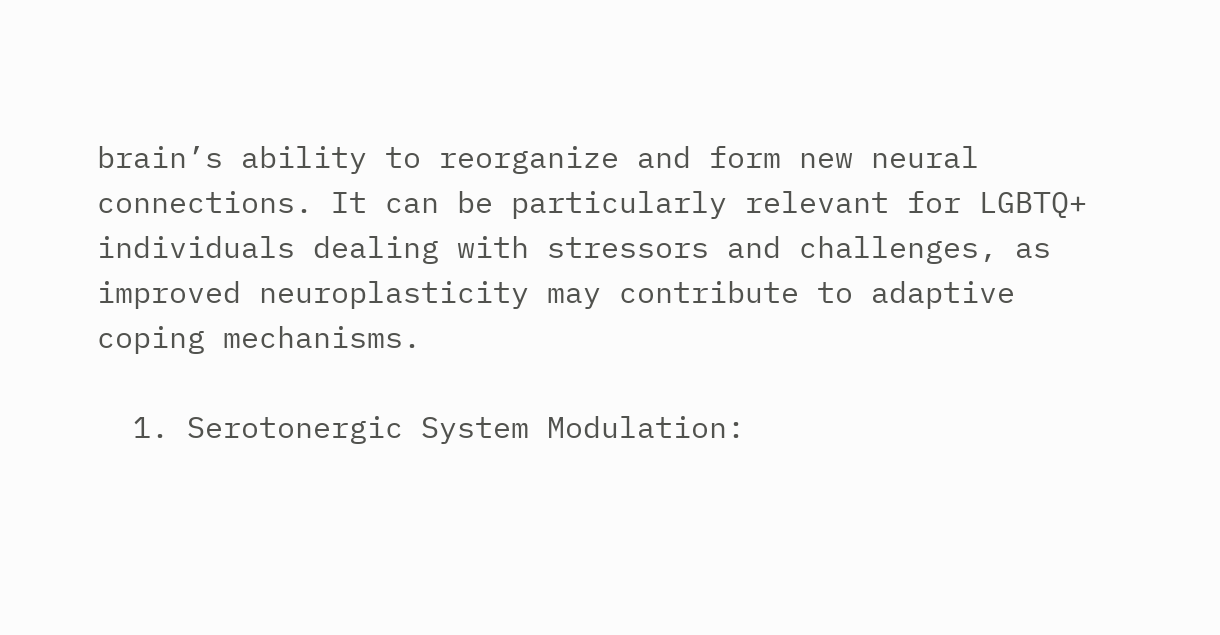brain’s ability to reorganize and form new neural connections. It can be particularly relevant for LGBTQ+ individuals dealing with stressors and challenges, as improved neuroplasticity may contribute to adaptive coping mechanisms.

  1. Serotonergic System Modulation: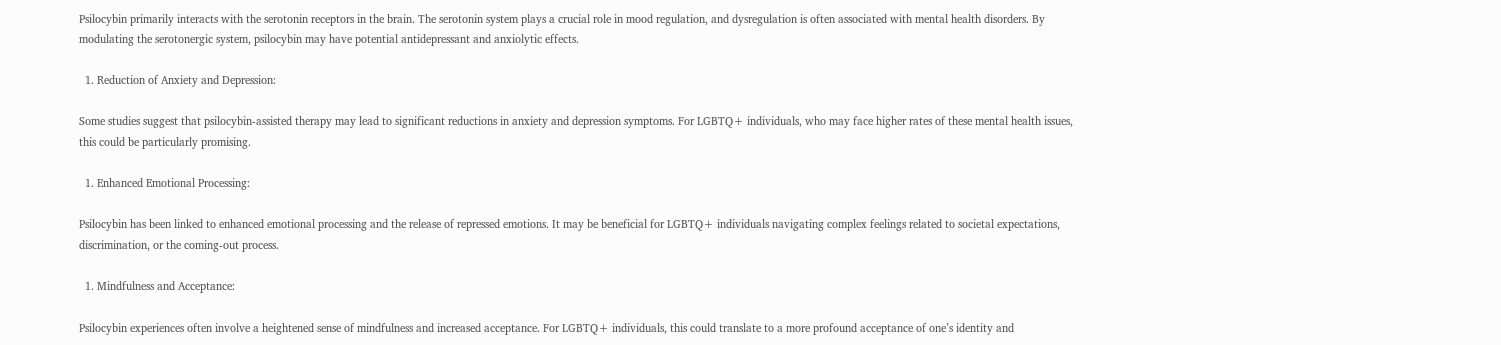Psilocybin primarily interacts with the serotonin receptors in the brain. The serotonin system plays a crucial role in mood regulation, and dysregulation is often associated with mental health disorders. By modulating the serotonergic system, psilocybin may have potential antidepressant and anxiolytic effects.

  1. Reduction of Anxiety and Depression:

Some studies suggest that psilocybin-assisted therapy may lead to significant reductions in anxiety and depression symptoms. For LGBTQ+ individuals, who may face higher rates of these mental health issues, this could be particularly promising.

  1. Enhanced Emotional Processing:

Psilocybin has been linked to enhanced emotional processing and the release of repressed emotions. It may be beneficial for LGBTQ+ individuals navigating complex feelings related to societal expectations, discrimination, or the coming-out process.

  1. Mindfulness and Acceptance:

Psilocybin experiences often involve a heightened sense of mindfulness and increased acceptance. For LGBTQ+ individuals, this could translate to a more profound acceptance of one’s identity and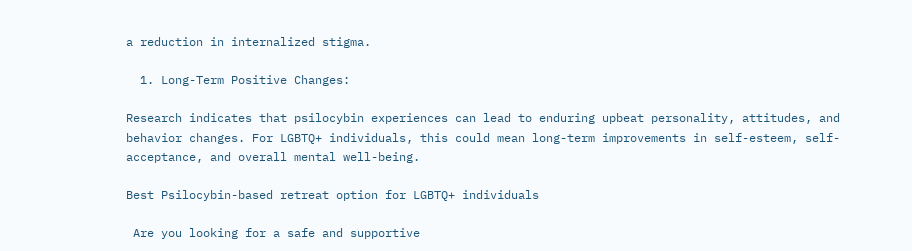a reduction in internalized stigma.

  1. Long-Term Positive Changes:

Research indicates that psilocybin experiences can lead to enduring upbeat personality, attitudes, and behavior changes. For LGBTQ+ individuals, this could mean long-term improvements in self-esteem, self-acceptance, and overall mental well-being.

Best Psilocybin-based retreat option for LGBTQ+ individuals

 Are you looking for a safe and supportive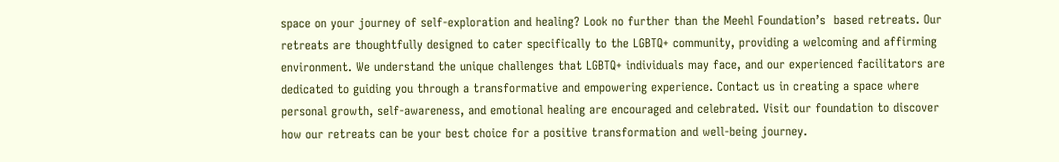space on your journey of self-exploration and healing? Look no further than the Meehl Foundation’s  based retreats. Our retreats are thoughtfully designed to cater specifically to the LGBTQ+ community, providing a welcoming and affirming environment. We understand the unique challenges that LGBTQ+ individuals may face, and our experienced facilitators are dedicated to guiding you through a transformative and empowering experience. Contact us in creating a space where personal growth, self-awareness, and emotional healing are encouraged and celebrated. Visit our foundation to discover how our retreats can be your best choice for a positive transformation and well-being journey.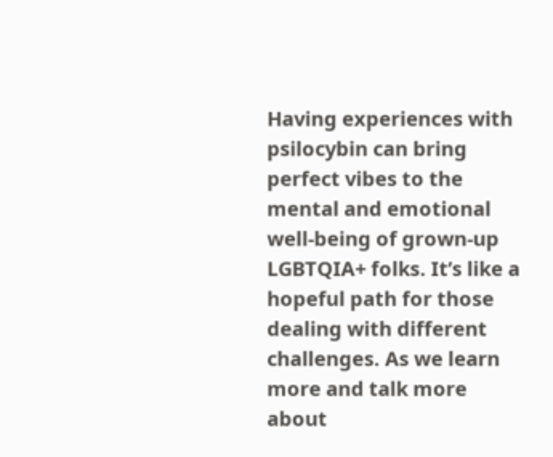Having experiences with psilocybin can bring perfect vibes to the mental and emotional well-being of grown-up LGBTQIA+ folks. It’s like a hopeful path for those dealing with different challenges. As we learn more and talk more about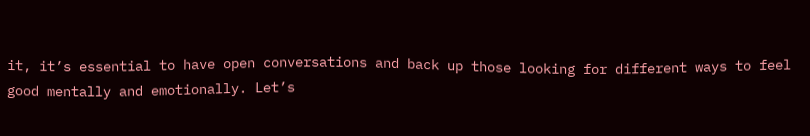it, it’s essential to have open conversations and back up those looking for different ways to feel good mentally and emotionally. Let’s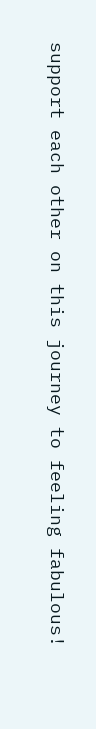support each other on this journey to feeling fabulous!